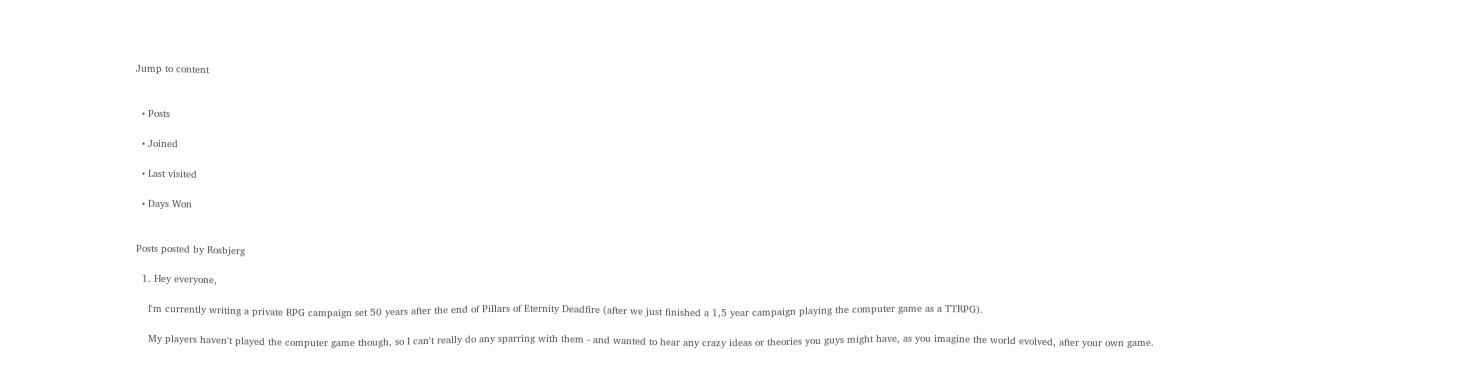Jump to content


  • Posts

  • Joined

  • Last visited

  • Days Won


Posts posted by Rosbjerg

  1. Hey everyone,

    I'm currently writing a private RPG campaign set 50 years after the end of Pillars of Eternity Deadfire (after we just finished a 1,5 year campaign playing the computer game as a TTRPG).

    My players haven't played the computer game though, so I can't really do any sparring with them - and wanted to hear any crazy ideas or theories you guys might have, as you imagine the world evolved, after your own game.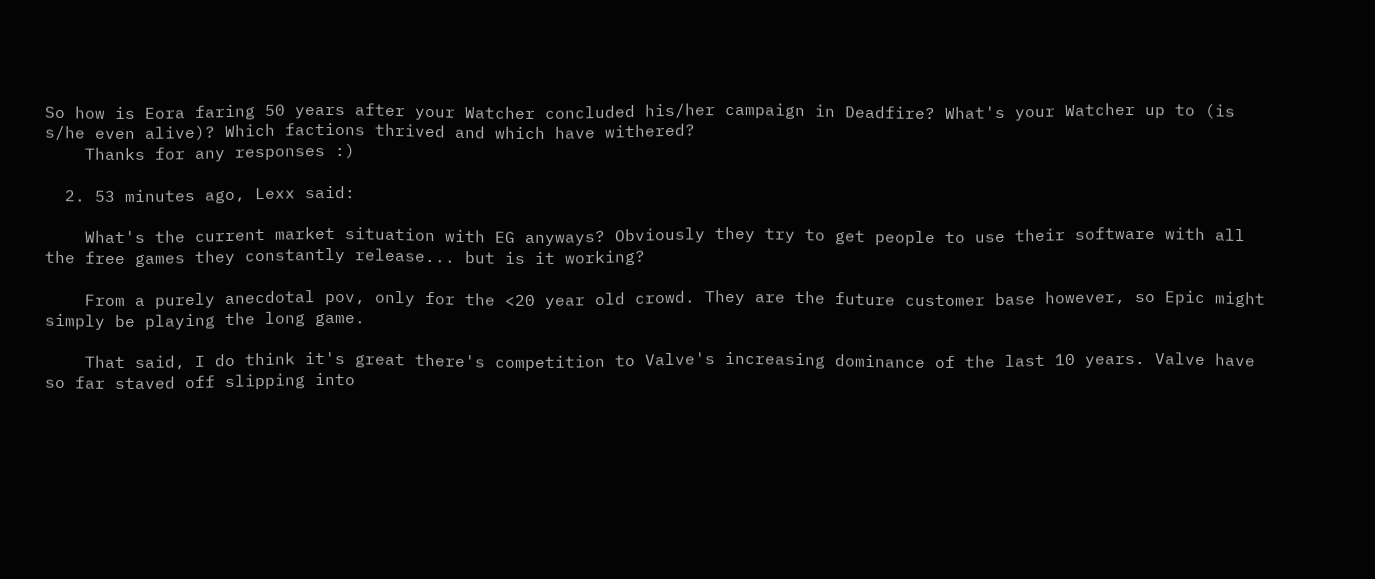So how is Eora faring 50 years after your Watcher concluded his/her campaign in Deadfire? What's your Watcher up to (is s/he even alive)? Which factions thrived and which have withered?
    Thanks for any responses :)

  2. 53 minutes ago, Lexx said:

    What's the current market situation with EG anyways? Obviously they try to get people to use their software with all the free games they constantly release... but is it working?

    From a purely anecdotal pov, only for the <20 year old crowd. They are the future customer base however, so Epic might simply be playing the long game.

    That said, I do think it's great there's competition to Valve's increasing dominance of the last 10 years. Valve have so far staved off slipping into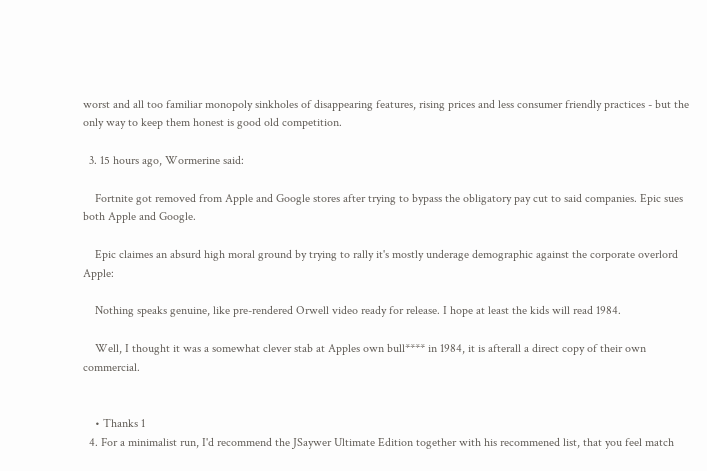worst and all too familiar monopoly sinkholes of disappearing features, rising prices and less consumer friendly practices - but the only way to keep them honest is good old competition.

  3. 15 hours ago, Wormerine said:

    Fortnite got removed from Apple and Google stores after trying to bypass the obligatory pay cut to said companies. Epic sues both Apple and Google.

    Epic claimes an absurd high moral ground by trying to rally it's mostly underage demographic against the corporate overlord Apple:

    Nothing speaks genuine, like pre-rendered Orwell video ready for release. I hope at least the kids will read 1984.

    Well, I thought it was a somewhat clever stab at Apples own bull**** in 1984, it is afterall a direct copy of their own commercial.


    • Thanks 1
  4. For a minimalist run, I'd recommend the JSaywer Ultimate Edition together with his recommened list, that you feel match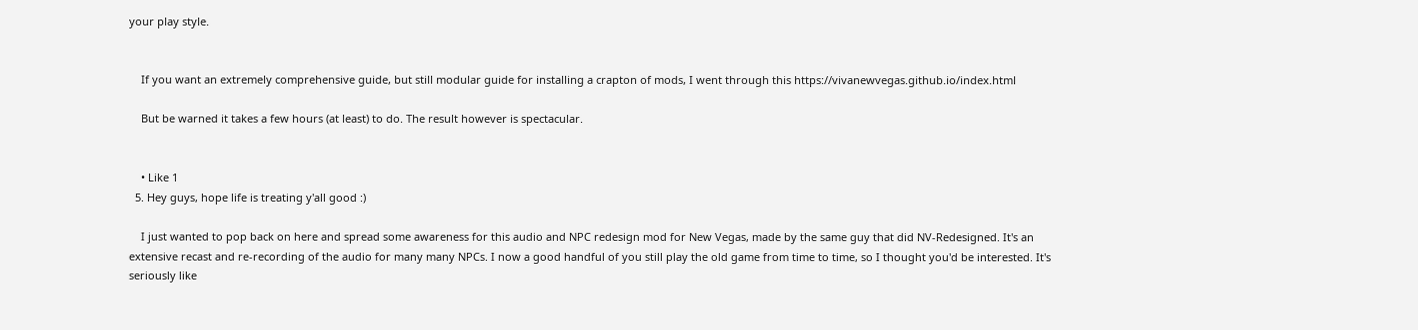your play style.


    If you want an extremely comprehensive guide, but still modular guide for installing a crapton of mods, I went through this https://vivanewvegas.github.io/index.html

    But be warned it takes a few hours (at least) to do. The result however is spectacular.


    • Like 1
  5. Hey guys, hope life is treating y'all good :)

    I just wanted to pop back on here and spread some awareness for this audio and NPC redesign mod for New Vegas, made by the same guy that did NV-Redesigned. It's an extensive recast and re-recording of the audio for many many NPCs. I now a good handful of you still play the old game from time to time, so I thought you'd be interested. It's seriously like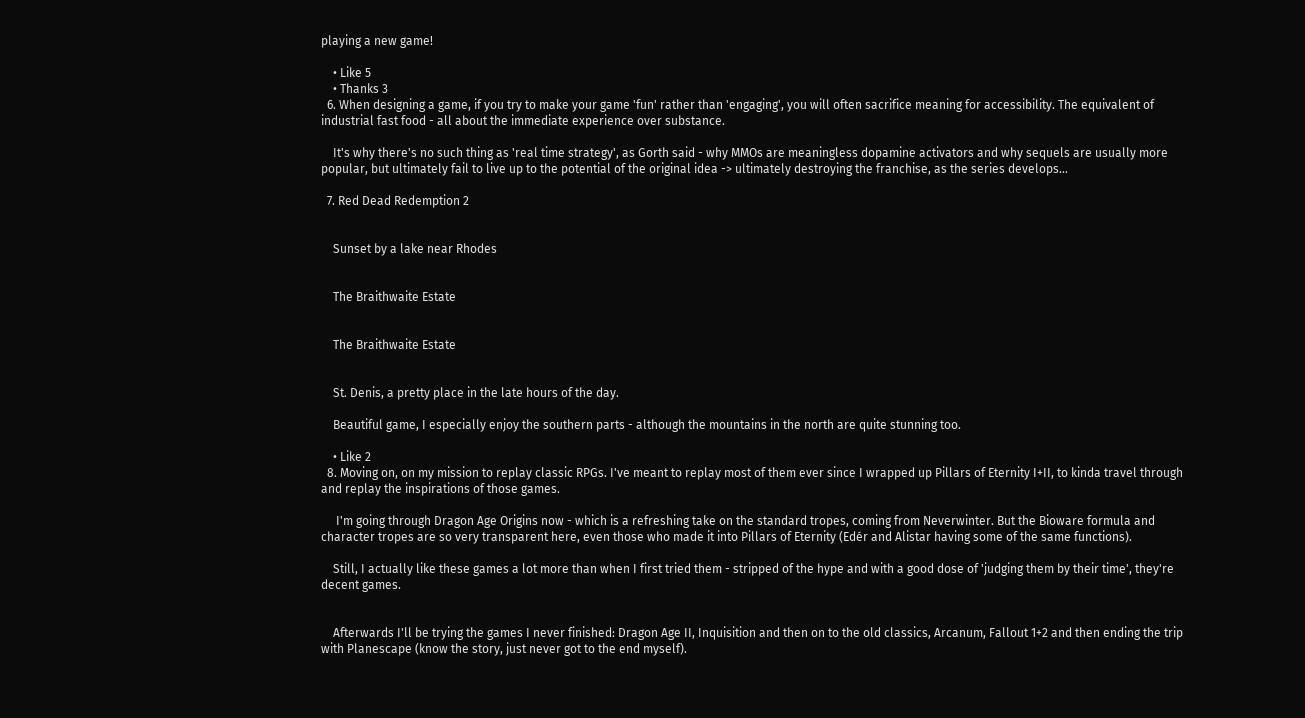playing a new game!

    • Like 5
    • Thanks 3
  6. When designing a game, if you try to make your game 'fun' rather than 'engaging', you will often sacrifice meaning for accessibility. The equivalent of industrial fast food - all about the immediate experience over substance.

    It's why there's no such thing as 'real time strategy', as Gorth said - why MMOs are meaningless dopamine activators and why sequels are usually more popular, but ultimately fail to live up to the potential of the original idea -> ultimately destroying the franchise, as the series develops...

  7. Red Dead Redemption 2


    Sunset by a lake near Rhodes


    The Braithwaite Estate


    The Braithwaite Estate


    St. Denis, a pretty place in the late hours of the day.

    Beautiful game, I especially enjoy the southern parts - although the mountains in the north are quite stunning too.

    • Like 2
  8. Moving on, on my mission to replay classic RPGs. I've meant to replay most of them ever since I wrapped up Pillars of Eternity I+II, to kinda travel through and replay the inspirations of those games.

     I'm going through Dragon Age Origins now - which is a refreshing take on the standard tropes, coming from Neverwinter. But the Bioware formula and character tropes are so very transparent here, even those who made it into Pillars of Eternity (Edér and Alistar having some of the same functions).

    Still, I actually like these games a lot more than when I first tried them - stripped of the hype and with a good dose of 'judging them by their time', they're decent games.


    Afterwards I'll be trying the games I never finished: Dragon Age II, Inquisition and then on to the old classics, Arcanum, Fallout 1+2 and then ending the trip with Planescape (know the story, just never got to the end myself).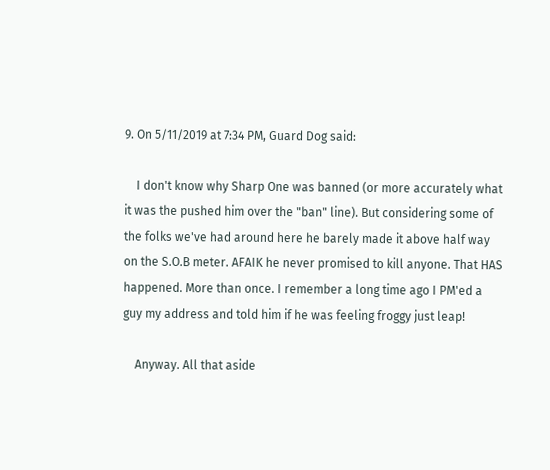9. On 5/11/2019 at 7:34 PM, Guard Dog said:

    I don't know why Sharp One was banned (or more accurately what it was the pushed him over the "ban" line). But considering some of the folks we've had around here he barely made it above half way on the S.O.B meter. AFAIK he never promised to kill anyone. That HAS happened. More than once. I remember a long time ago I PM'ed a guy my address and told him if he was feeling froggy just leap!

    Anyway. All that aside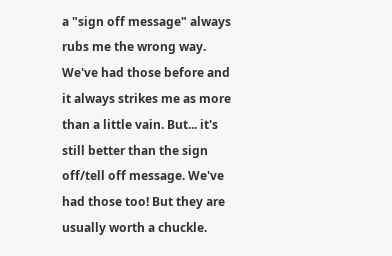a "sign off message" always rubs me the wrong way. We've had those before and it always strikes me as more than a little vain. But... it's still better than the sign off/tell off message. We've had those too! But they are usually worth a chuckle.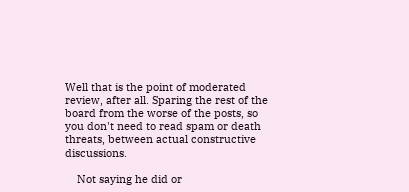Well that is the point of moderated review, after all. Sparing the rest of the board from the worse of the posts, so you don't need to read spam or death threats, between actual constructive discussions.

    Not saying he did or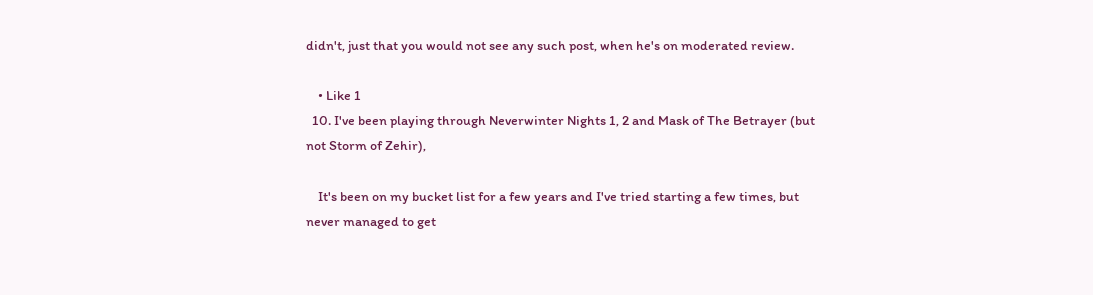didn't, just that you would not see any such post, when he's on moderated review.

    • Like 1
  10. I've been playing through Neverwinter Nights 1, 2 and Mask of The Betrayer (but not Storm of Zehir),

    It's been on my bucket list for a few years and I've tried starting a few times, but never managed to get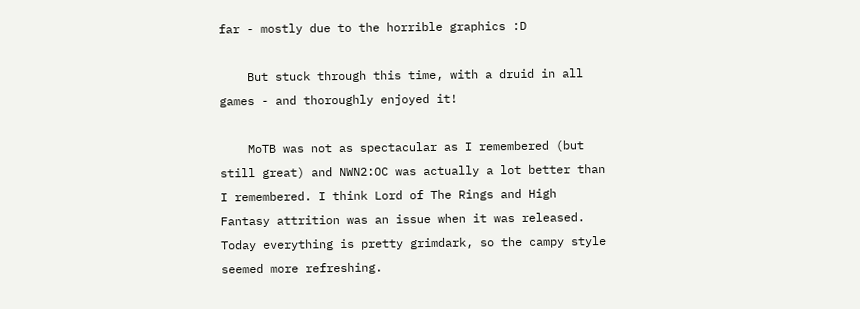far - mostly due to the horrible graphics :D

    But stuck through this time, with a druid in all games - and thoroughly enjoyed it!

    MoTB was not as spectacular as I remembered (but still great) and NWN2:OC was actually a lot better than I remembered. I think Lord of The Rings and High Fantasy attrition was an issue when it was released. Today everything is pretty grimdark, so the campy style seemed more refreshing.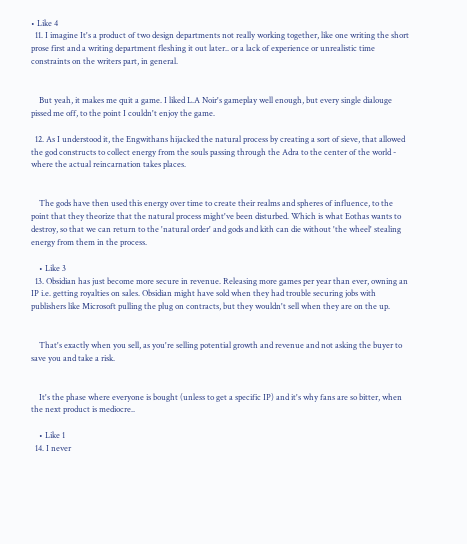• Like 4
  11. I imagine It's a product of two design departments not really working together, like one writing the short prose first and a writing department fleshing it out later.. or a lack of experience or unrealistic time constraints on the writers part, in general.


    But yeah, it makes me quit a game. I liked L.A Noir's gameplay well enough, but every single dialouge pissed me off, to the point I couldn't enjoy the game.

  12. As I understood it, the Engwithans hijacked the natural process by creating a sort of sieve, that allowed the god constructs to collect energy from the souls passing through the Adra to the center of the world - where the actual reincarnation takes places.


    The gods have then used this energy over time to create their realms and spheres of influence, to the point that they theorize that the natural process might've been disturbed. Which is what Eothas wants to destroy, so that we can return to the 'natural order' and gods and kith can die without 'the wheel' stealing energy from them in the process.

    • Like 3
  13. Obsidian has just become more secure in revenue. Releasing more games per year than ever, owning an IP i.e. getting royalties on sales. Obsidian might have sold when they had trouble securing jobs with publishers like Microsoft pulling the plug on contracts, but they wouldn't sell when they are on the up.


    That's exactly when you sell, as you're selling potential growth and revenue and not asking the buyer to save you and take a risk.


    It's the phase where everyone is bought (unless to get a specific IP) and it's why fans are so bitter, when the next product is mediocre..

    • Like 1
  14. I never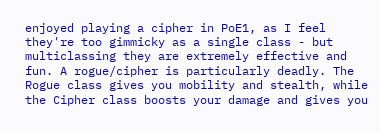enjoyed playing a cipher in PoE1, as I feel they're too gimmicky as a single class - but multiclassing they are extremely effective and fun. A rogue/cipher is particularly deadly. The Rogue class gives you mobility and stealth, while the Cipher class boosts your damage and gives you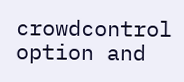crowdcontrol option and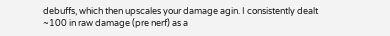debuffs, which then upscales your damage agin. I consistently dealt ~100 in raw damage (pre nerf) as a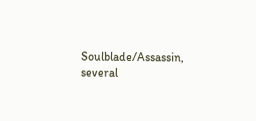Soulblade/Assassin, several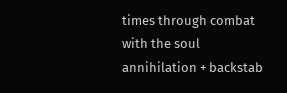times through combat with the soul annihilation + backstab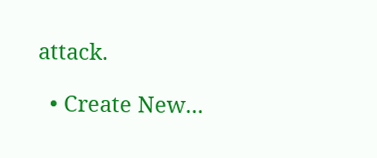attack.

  • Create New...